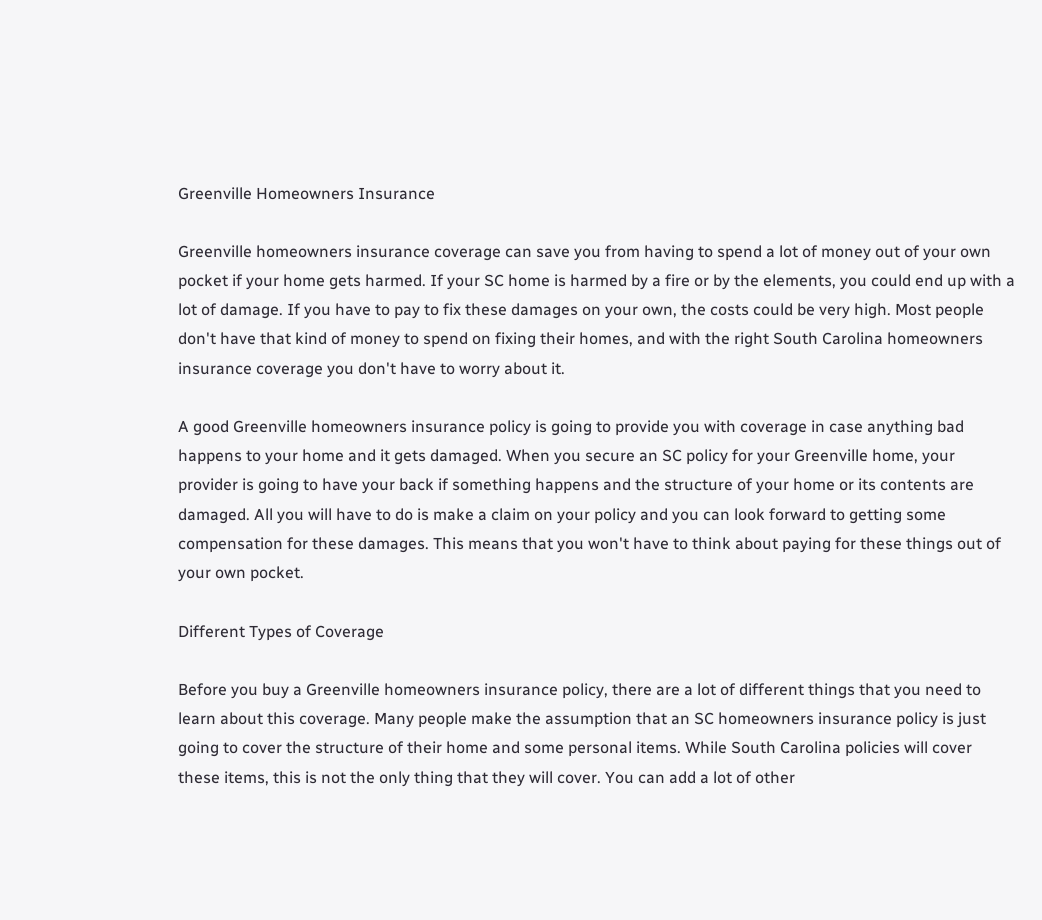Greenville Homeowners Insurance

Greenville homeowners insurance coverage can save you from having to spend a lot of money out of your own pocket if your home gets harmed. If your SC home is harmed by a fire or by the elements, you could end up with a lot of damage. If you have to pay to fix these damages on your own, the costs could be very high. Most people don't have that kind of money to spend on fixing their homes, and with the right South Carolina homeowners insurance coverage you don't have to worry about it.

A good Greenville homeowners insurance policy is going to provide you with coverage in case anything bad happens to your home and it gets damaged. When you secure an SC policy for your Greenville home, your provider is going to have your back if something happens and the structure of your home or its contents are damaged. All you will have to do is make a claim on your policy and you can look forward to getting some compensation for these damages. This means that you won't have to think about paying for these things out of your own pocket.

Different Types of Coverage

Before you buy a Greenville homeowners insurance policy, there are a lot of different things that you need to learn about this coverage. Many people make the assumption that an SC homeowners insurance policy is just going to cover the structure of their home and some personal items. While South Carolina policies will cover these items, this is not the only thing that they will cover. You can add a lot of other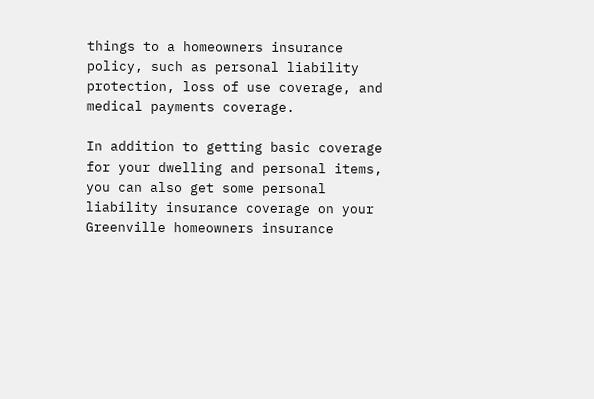things to a homeowners insurance policy, such as personal liability protection, loss of use coverage, and medical payments coverage.

In addition to getting basic coverage for your dwelling and personal items, you can also get some personal liability insurance coverage on your Greenville homeowners insurance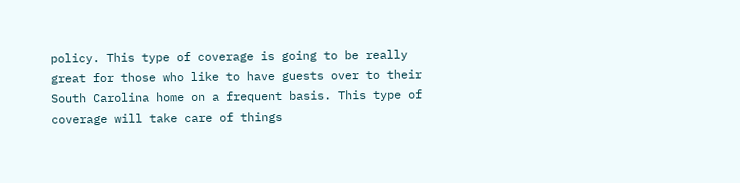policy. This type of coverage is going to be really great for those who like to have guests over to their South Carolina home on a frequent basis. This type of coverage will take care of things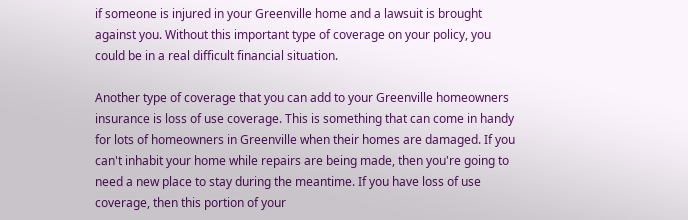if someone is injured in your Greenville home and a lawsuit is brought against you. Without this important type of coverage on your policy, you could be in a real difficult financial situation.

Another type of coverage that you can add to your Greenville homeowners insurance is loss of use coverage. This is something that can come in handy for lots of homeowners in Greenville when their homes are damaged. If you can't inhabit your home while repairs are being made, then you're going to need a new place to stay during the meantime. If you have loss of use coverage, then this portion of your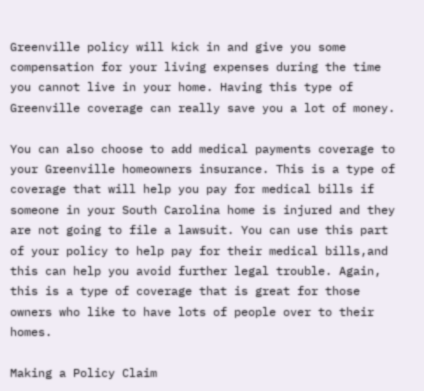Greenville policy will kick in and give you some compensation for your living expenses during the time you cannot live in your home. Having this type of Greenville coverage can really save you a lot of money.

You can also choose to add medical payments coverage to your Greenville homeowners insurance. This is a type of coverage that will help you pay for medical bills if someone in your South Carolina home is injured and they are not going to file a lawsuit. You can use this part of your policy to help pay for their medical bills,and this can help you avoid further legal trouble. Again, this is a type of coverage that is great for those owners who like to have lots of people over to their homes.

Making a Policy Claim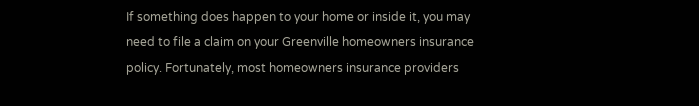If something does happen to your home or inside it, you may need to file a claim on your Greenville homeowners insurance policy. Fortunately, most homeowners insurance providers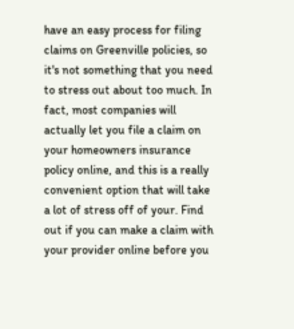have an easy process for filing claims on Greenville policies, so it's not something that you need to stress out about too much. In fact, most companies will actually let you file a claim on your homeowners insurance policy online, and this is a really convenient option that will take a lot of stress off of your. Find out if you can make a claim with your provider online before you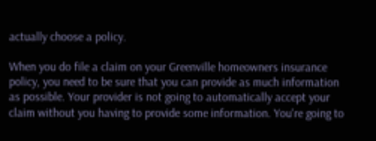actually choose a policy.

When you do file a claim on your Greenville homeowners insurance policy, you need to be sure that you can provide as much information as possible. Your provider is not going to automatically accept your claim without you having to provide some information. You're going to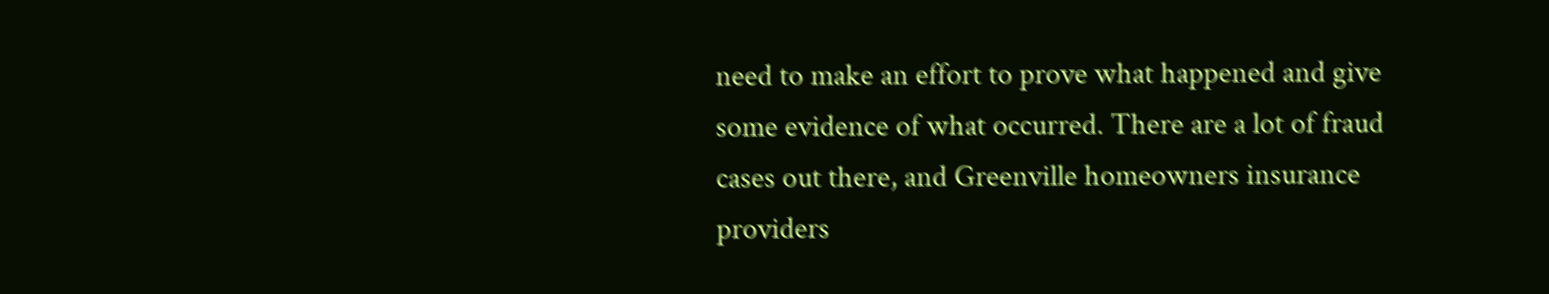need to make an effort to prove what happened and give some evidence of what occurred. There are a lot of fraud cases out there, and Greenville homeowners insurance providers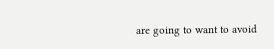are going to want to avoid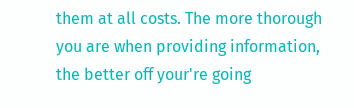them at all costs. The more thorough you are when providing information, the better off your're going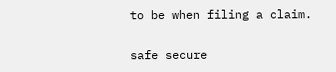to be when filing a claim.

safe secure